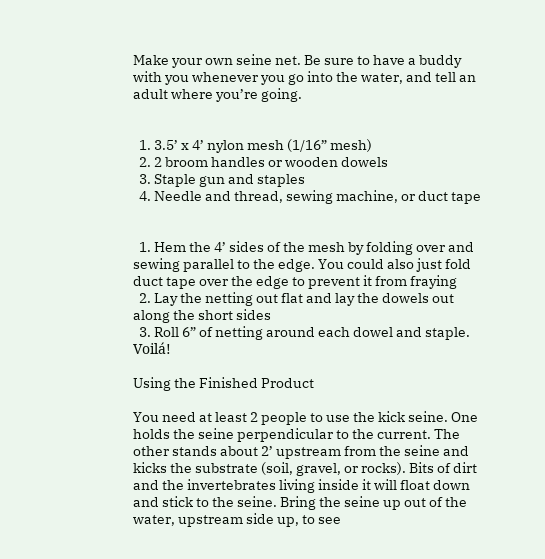Make your own seine net. Be sure to have a buddy with you whenever you go into the water, and tell an adult where you’re going.


  1. 3.5’ x 4’ nylon mesh (1/16” mesh)
  2. 2 broom handles or wooden dowels
  3. Staple gun and staples
  4. Needle and thread, sewing machine, or duct tape


  1. Hem the 4’ sides of the mesh by folding over and sewing parallel to the edge. You could also just fold duct tape over the edge to prevent it from fraying
  2. Lay the netting out flat and lay the dowels out along the short sides
  3. Roll 6” of netting around each dowel and staple. Voilá!

Using the Finished Product

You need at least 2 people to use the kick seine. One holds the seine perpendicular to the current. The other stands about 2’ upstream from the seine and kicks the substrate (soil, gravel, or rocks). Bits of dirt and the invertebrates living inside it will float down and stick to the seine. Bring the seine up out of the water, upstream side up, to see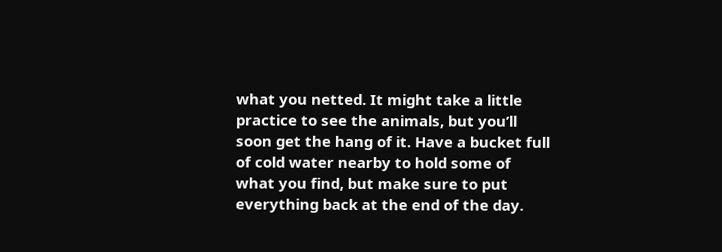what you netted. It might take a little practice to see the animals, but you’ll soon get the hang of it. Have a bucket full of cold water nearby to hold some of what you find, but make sure to put everything back at the end of the day.